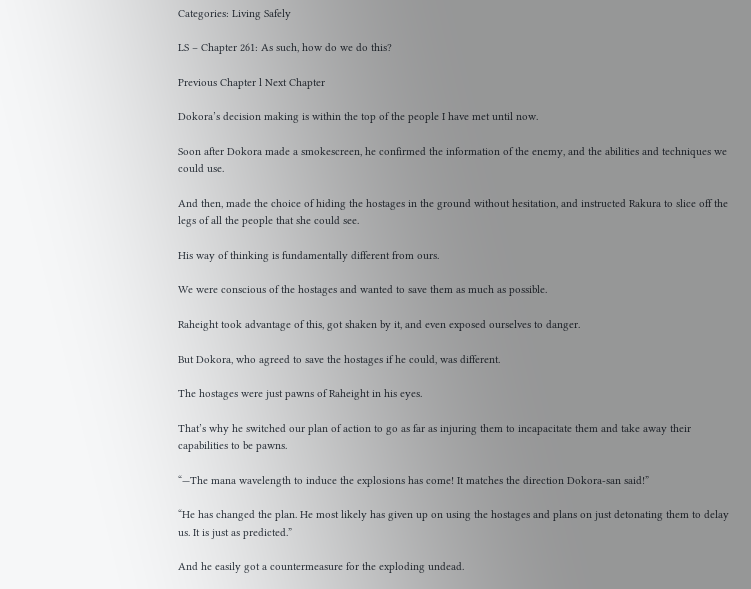Categories: Living Safely

LS – Chapter 261: As such, how do we do this?

Previous Chapter l Next Chapter

Dokora’s decision making is within the top of the people I have met until now.

Soon after Dokora made a smokescreen, he confirmed the information of the enemy, and the abilities and techniques we could use.

And then, made the choice of hiding the hostages in the ground without hesitation, and instructed Rakura to slice off the legs of all the people that she could see.

His way of thinking is fundamentally different from ours.

We were conscious of the hostages and wanted to save them as much as possible.

Raheight took advantage of this, got shaken by it, and even exposed ourselves to danger.

But Dokora, who agreed to save the hostages if he could, was different.

The hostages were just pawns of Raheight in his eyes.

That’s why he switched our plan of action to go as far as injuring them to incapacitate them and take away their capabilities to be pawns.

“—The mana wavelength to induce the explosions has come! It matches the direction Dokora-san said!”

“He has changed the plan. He most likely has given up on using the hostages and plans on just detonating them to delay us. It is just as predicted.”

And he easily got a countermeasure for the exploding undead.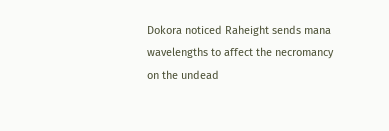Dokora noticed Raheight sends mana wavelengths to affect the necromancy on the undead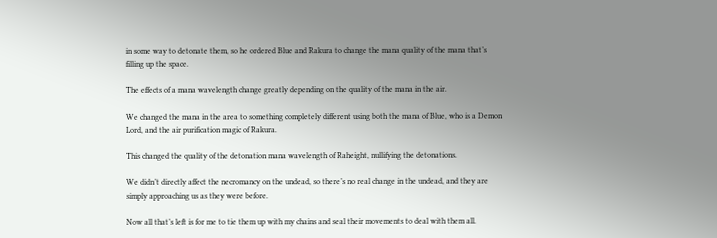in some way to detonate them, so he ordered Blue and Rakura to change the mana quality of the mana that’s filling up the space.

The effects of a mana wavelength change greatly depending on the quality of the mana in the air.

We changed the mana in the area to something completely different using both the mana of Blue, who is a Demon Lord, and the air purification magic of Rakura.

This changed the quality of the detonation mana wavelength of Raheight, nullifying the detonations.

We didn’t directly affect the necromancy on the undead, so there’s no real change in the undead, and they are simply approaching us as they were before.

Now all that’s left is for me to tie them up with my chains and seal their movements to deal with them all.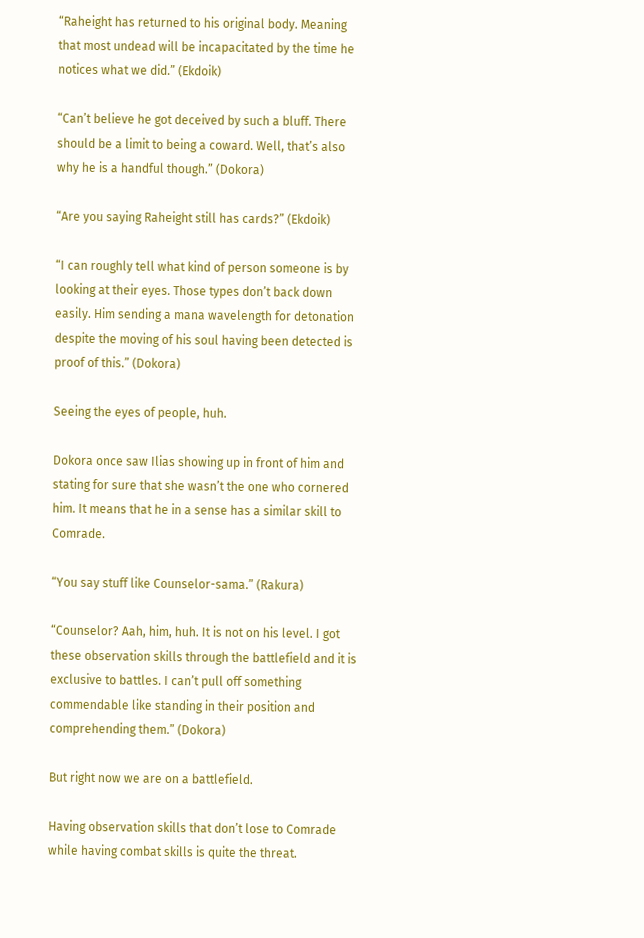“Raheight has returned to his original body. Meaning that most undead will be incapacitated by the time he notices what we did.” (Ekdoik)

“Can’t believe he got deceived by such a bluff. There should be a limit to being a coward. Well, that’s also why he is a handful though.” (Dokora)

“Are you saying Raheight still has cards?” (Ekdoik)

“I can roughly tell what kind of person someone is by looking at their eyes. Those types don’t back down easily. Him sending a mana wavelength for detonation despite the moving of his soul having been detected is proof of this.” (Dokora)

Seeing the eyes of people, huh.

Dokora once saw Ilias showing up in front of him and stating for sure that she wasn’t the one who cornered him. It means that he in a sense has a similar skill to Comrade.

“You say stuff like Counselor-sama.” (Rakura)

“Counselor? Aah, him, huh. It is not on his level. I got these observation skills through the battlefield and it is exclusive to battles. I can’t pull off something commendable like standing in their position and comprehending them.” (Dokora)

But right now we are on a battlefield.

Having observation skills that don’t lose to Comrade while having combat skills is quite the threat.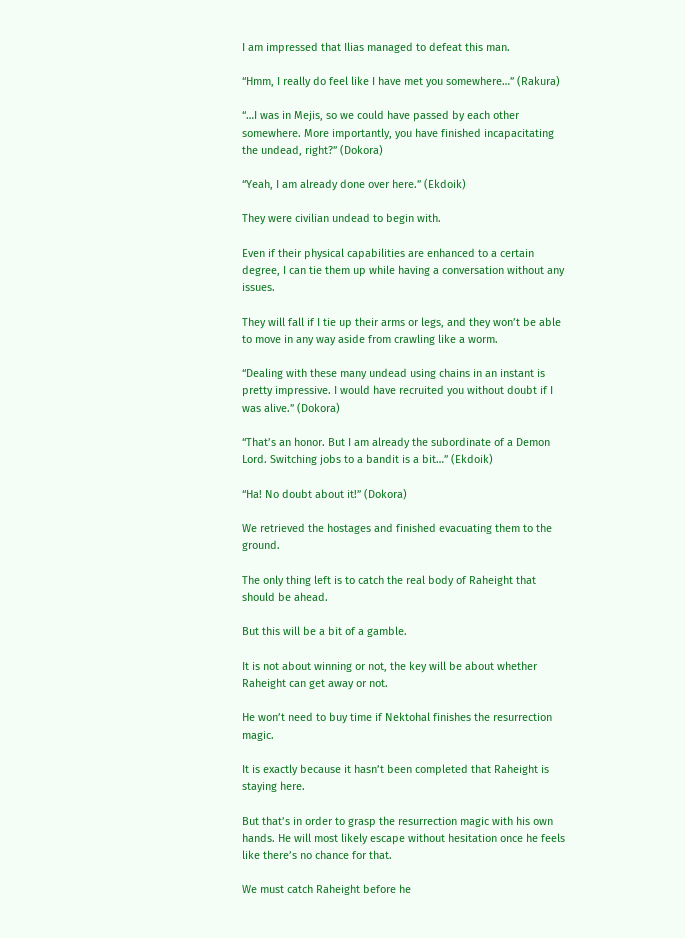I am impressed that Ilias managed to defeat this man.

“Hmm, I really do feel like I have met you somewhere…” (Rakura)

“…I was in Mejis, so we could have passed by each other somewhere. More importantly, you have finished incapacitating the undead, right?” (Dokora)

“Yeah, I am already done over here.” (Ekdoik)

They were civilian undead to begin with.

Even if their physical capabilities are enhanced to a certain degree, I can tie them up while having a conversation without any issues.

They will fall if I tie up their arms or legs, and they won’t be able to move in any way aside from crawling like a worm.

“Dealing with these many undead using chains in an instant is pretty impressive. I would have recruited you without doubt if I was alive.” (Dokora)

“That’s an honor. But I am already the subordinate of a Demon Lord. Switching jobs to a bandit is a bit…” (Ekdoik)

“Ha! No doubt about it!” (Dokora)

We retrieved the hostages and finished evacuating them to the ground.

The only thing left is to catch the real body of Raheight that should be ahead.

But this will be a bit of a gamble.

It is not about winning or not, the key will be about whether Raheight can get away or not.

He won’t need to buy time if Nektohal finishes the resurrection magic.

It is exactly because it hasn’t been completed that Raheight is staying here.

But that’s in order to grasp the resurrection magic with his own hands. He will most likely escape without hesitation once he feels like there’s no chance for that.

We must catch Raheight before he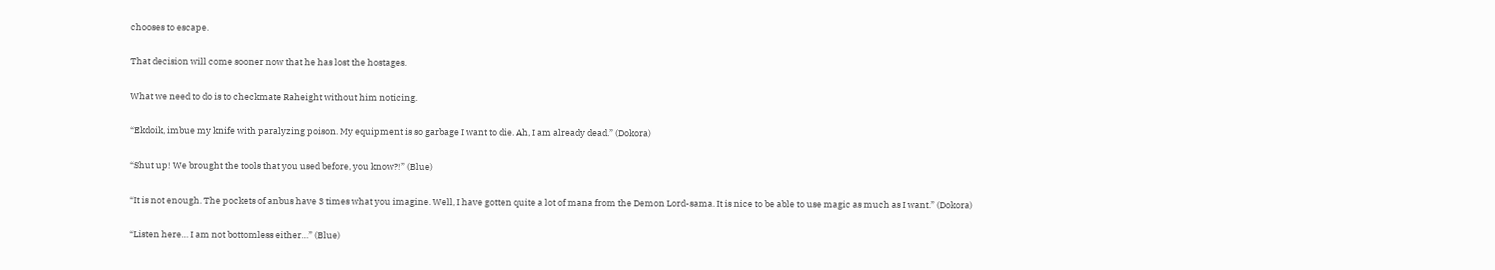chooses to escape.

That decision will come sooner now that he has lost the hostages.

What we need to do is to checkmate Raheight without him noticing.

“Ekdoik, imbue my knife with paralyzing poison. My equipment is so garbage I want to die. Ah, I am already dead.” (Dokora)

“Shut up! We brought the tools that you used before, you know?!” (Blue)

“It is not enough. The pockets of anbus have 3 times what you imagine. Well, I have gotten quite a lot of mana from the Demon Lord-sama. It is nice to be able to use magic as much as I want.” (Dokora)

“Listen here… I am not bottomless either…” (Blue)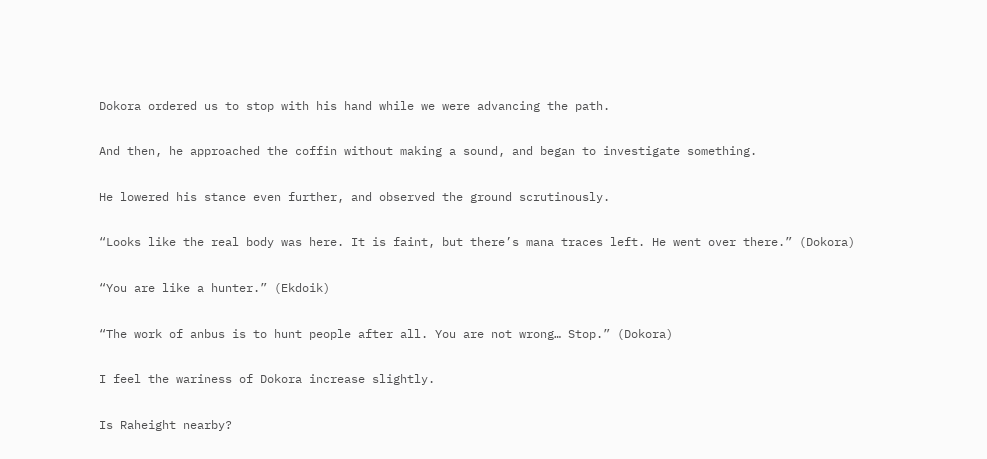Dokora ordered us to stop with his hand while we were advancing the path.

And then, he approached the coffin without making a sound, and began to investigate something.

He lowered his stance even further, and observed the ground scrutinously.

“Looks like the real body was here. It is faint, but there’s mana traces left. He went over there.” (Dokora)

“You are like a hunter.” (Ekdoik)

“The work of anbus is to hunt people after all. You are not wrong… Stop.” (Dokora)

I feel the wariness of Dokora increase slightly.

Is Raheight nearby?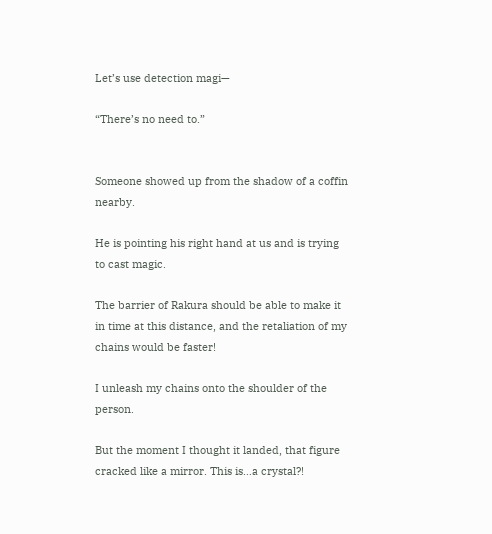Let’s use detection magi—

“There’s no need to.”


Someone showed up from the shadow of a coffin nearby.

He is pointing his right hand at us and is trying to cast magic.

The barrier of Rakura should be able to make it in time at this distance, and the retaliation of my chains would be faster!

I unleash my chains onto the shoulder of the person.

But the moment I thought it landed, that figure cracked like a mirror. This is…a crystal?!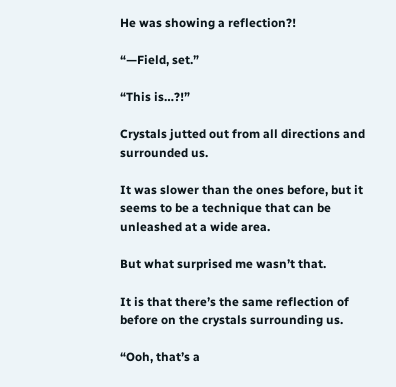He was showing a reflection?!

“—Field, set.”

“This is…?!”

Crystals jutted out from all directions and surrounded us.

It was slower than the ones before, but it seems to be a technique that can be unleashed at a wide area.

But what surprised me wasn’t that.

It is that there’s the same reflection of before on the crystals surrounding us.

“Ooh, that’s a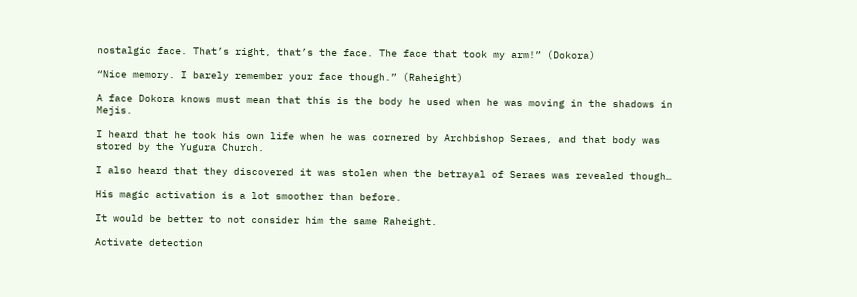nostalgic face. That’s right, that’s the face. The face that took my arm!” (Dokora)

“Nice memory. I barely remember your face though.” (Raheight)

A face Dokora knows must mean that this is the body he used when he was moving in the shadows in Mejis.

I heard that he took his own life when he was cornered by Archbishop Seraes, and that body was stored by the Yugura Church.

I also heard that they discovered it was stolen when the betrayal of Seraes was revealed though…

His magic activation is a lot smoother than before.

It would be better to not consider him the same Raheight.

Activate detection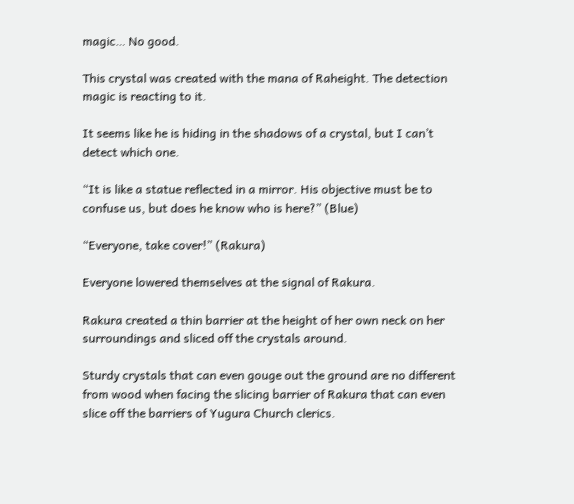magic… No good.

This crystal was created with the mana of Raheight. The detection magic is reacting to it.

It seems like he is hiding in the shadows of a crystal, but I can’t detect which one.

“It is like a statue reflected in a mirror. His objective must be to confuse us, but does he know who is here?” (Blue)

“Everyone, take cover!” (Rakura)

Everyone lowered themselves at the signal of Rakura.

Rakura created a thin barrier at the height of her own neck on her surroundings and sliced off the crystals around.

Sturdy crystals that can even gouge out the ground are no different from wood when facing the slicing barrier of Rakura that can even slice off the barriers of Yugura Church clerics.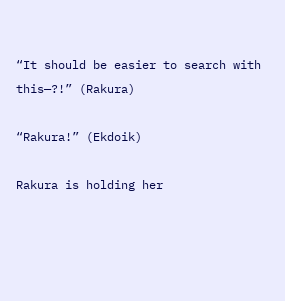“It should be easier to search with this—?!” (Rakura)

“Rakura!” (Ekdoik)

Rakura is holding her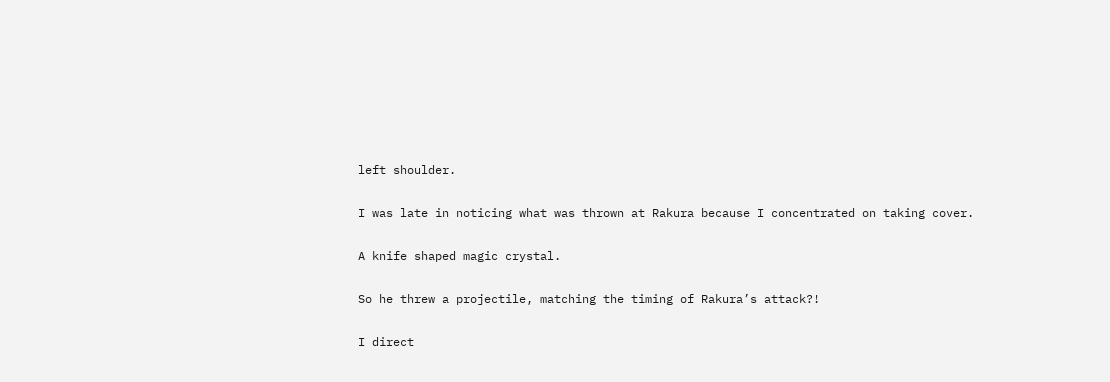left shoulder.

I was late in noticing what was thrown at Rakura because I concentrated on taking cover.

A knife shaped magic crystal.

So he threw a projectile, matching the timing of Rakura’s attack?!

I direct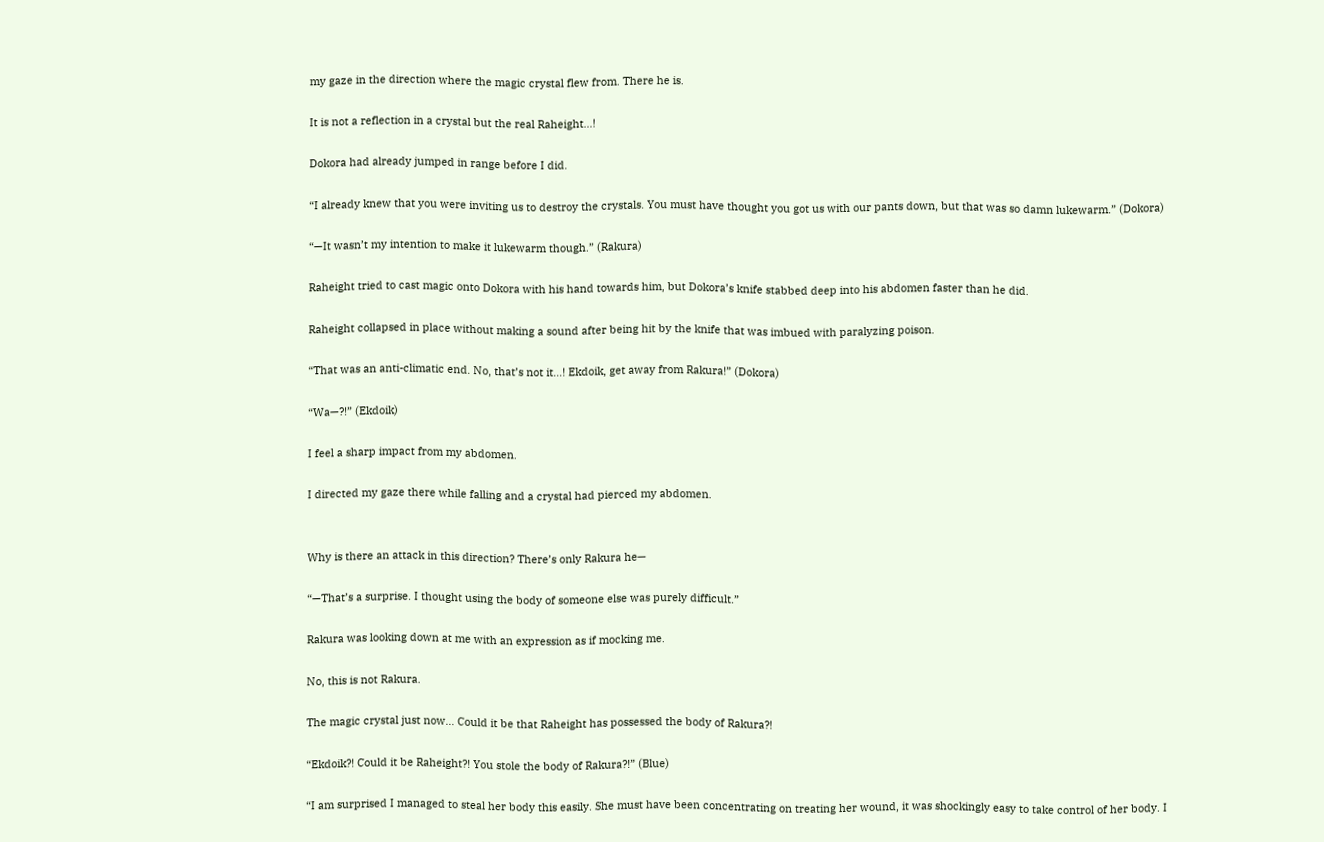my gaze in the direction where the magic crystal flew from. There he is.

It is not a reflection in a crystal but the real Raheight…!

Dokora had already jumped in range before I did.

“I already knew that you were inviting us to destroy the crystals. You must have thought you got us with our pants down, but that was so damn lukewarm.” (Dokora)

“—It wasn’t my intention to make it lukewarm though.” (Rakura)

Raheight tried to cast magic onto Dokora with his hand towards him, but Dokora’s knife stabbed deep into his abdomen faster than he did.

Raheight collapsed in place without making a sound after being hit by the knife that was imbued with paralyzing poison.

“That was an anti-climatic end. No, that’s not it…! Ekdoik, get away from Rakura!” (Dokora)

“Wa—?!” (Ekdoik)

I feel a sharp impact from my abdomen.

I directed my gaze there while falling and a crystal had pierced my abdomen.


Why is there an attack in this direction? There’s only Rakura he—

“—That’s a surprise. I thought using the body of someone else was purely difficult.”

Rakura was looking down at me with an expression as if mocking me.

No, this is not Rakura.

The magic crystal just now… Could it be that Raheight has possessed the body of Rakura?!

“Ekdoik?! Could it be Raheight?! You stole the body of Rakura?!” (Blue)

“I am surprised I managed to steal her body this easily. She must have been concentrating on treating her wound, it was shockingly easy to take control of her body. I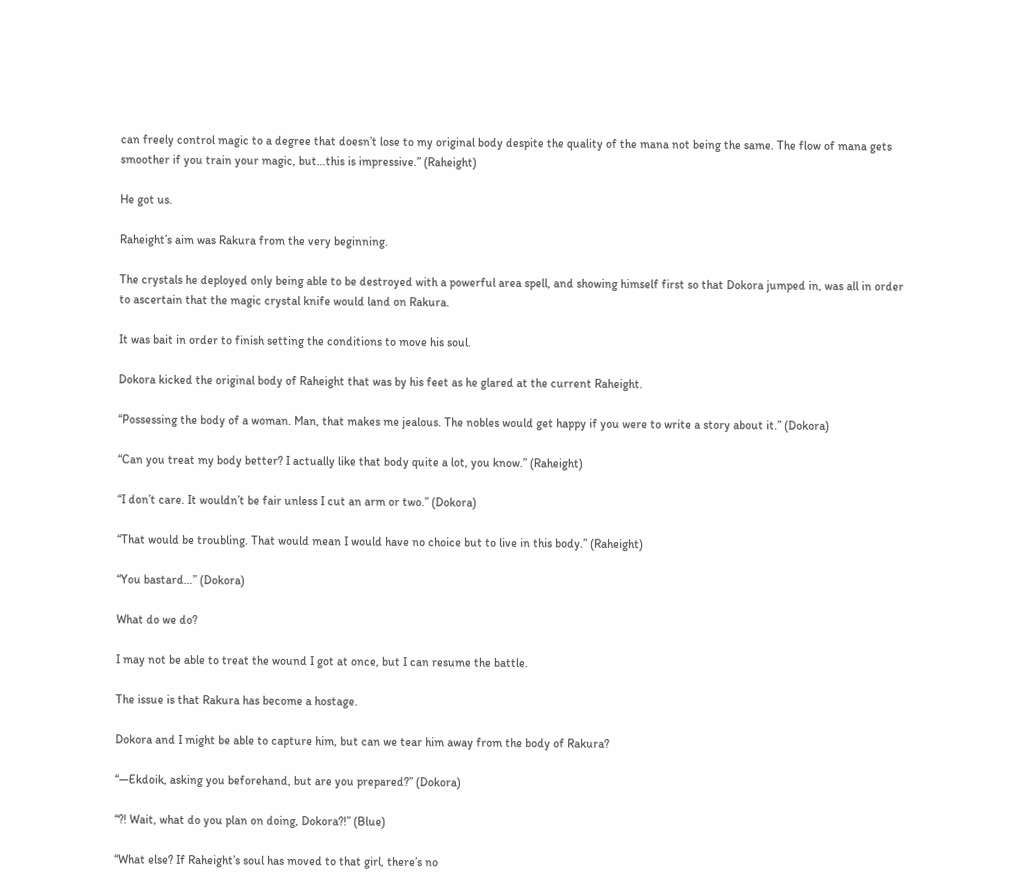can freely control magic to a degree that doesn’t lose to my original body despite the quality of the mana not being the same. The flow of mana gets smoother if you train your magic, but…this is impressive.” (Raheight)

He got us.

Raheight’s aim was Rakura from the very beginning.

The crystals he deployed only being able to be destroyed with a powerful area spell, and showing himself first so that Dokora jumped in, was all in order to ascertain that the magic crystal knife would land on Rakura.

It was bait in order to finish setting the conditions to move his soul.

Dokora kicked the original body of Raheight that was by his feet as he glared at the current Raheight.

“Possessing the body of a woman. Man, that makes me jealous. The nobles would get happy if you were to write a story about it.” (Dokora)

“Can you treat my body better? I actually like that body quite a lot, you know.” (Raheight)

“I don’t care. It wouldn’t be fair unless I cut an arm or two.” (Dokora)

“That would be troubling. That would mean I would have no choice but to live in this body.” (Raheight)

“You bastard…” (Dokora)

What do we do?

I may not be able to treat the wound I got at once, but I can resume the battle.

The issue is that Rakura has become a hostage.

Dokora and I might be able to capture him, but can we tear him away from the body of Rakura?

“—Ekdoik, asking you beforehand, but are you prepared?” (Dokora)

“?! Wait, what do you plan on doing, Dokora?!” (Blue)

“What else? If Raheight’s soul has moved to that girl, there’s no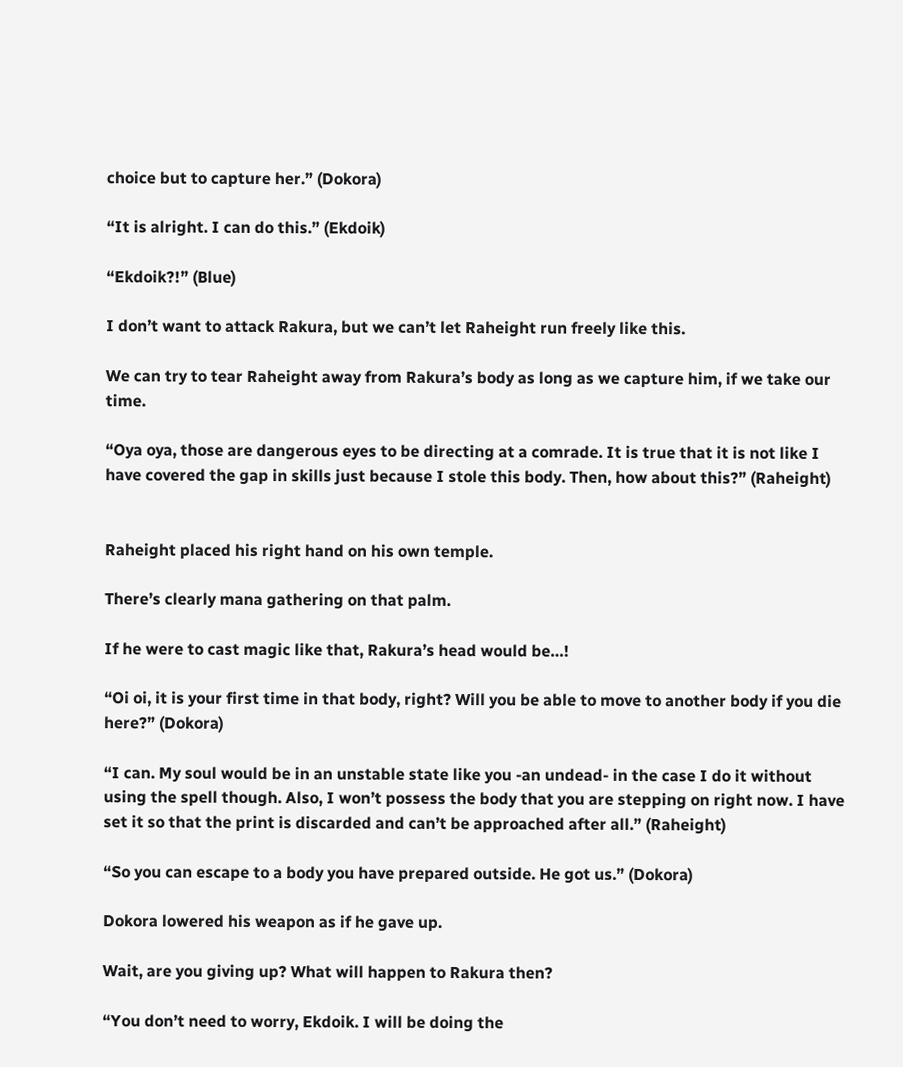choice but to capture her.” (Dokora)

“It is alright. I can do this.” (Ekdoik)

“Ekdoik?!” (Blue)

I don’t want to attack Rakura, but we can’t let Raheight run freely like this.

We can try to tear Raheight away from Rakura’s body as long as we capture him, if we take our time.

“Oya oya, those are dangerous eyes to be directing at a comrade. It is true that it is not like I have covered the gap in skills just because I stole this body. Then, how about this?” (Raheight)


Raheight placed his right hand on his own temple.

There’s clearly mana gathering on that palm.

If he were to cast magic like that, Rakura’s head would be…!

“Oi oi, it is your first time in that body, right? Will you be able to move to another body if you die here?” (Dokora)

“I can. My soul would be in an unstable state like you -an undead- in the case I do it without using the spell though. Also, I won’t possess the body that you are stepping on right now. I have set it so that the print is discarded and can’t be approached after all.” (Raheight)

“So you can escape to a body you have prepared outside. He got us.” (Dokora)

Dokora lowered his weapon as if he gave up.

Wait, are you giving up? What will happen to Rakura then?

“You don’t need to worry, Ekdoik. I will be doing the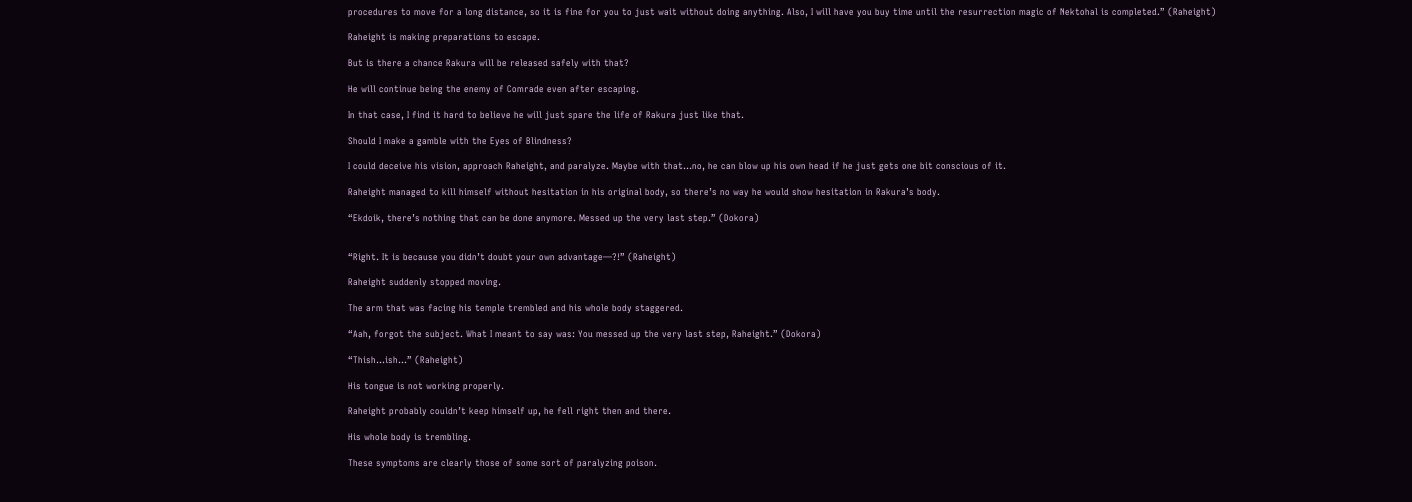procedures to move for a long distance, so it is fine for you to just wait without doing anything. Also, I will have you buy time until the resurrection magic of Nektohal is completed.” (Raheight)

Raheight is making preparations to escape.

But is there a chance Rakura will be released safely with that?

He will continue being the enemy of Comrade even after escaping.

In that case, I find it hard to believe he will just spare the life of Rakura just like that.

Should I make a gamble with the Eyes of Blindness?

I could deceive his vision, approach Raheight, and paralyze. Maybe with that…no, he can blow up his own head if he just gets one bit conscious of it.

Raheight managed to kill himself without hesitation in his original body, so there’s no way he would show hesitation in Rakura’s body.

“Ekdoik, there’s nothing that can be done anymore. Messed up the very last step.” (Dokora)


“Right. It is because you didn’t doubt your own advantage—?!” (Raheight)

Raheight suddenly stopped moving.

The arm that was facing his temple trembled and his whole body staggered.

“Aah, forgot the subject. What I meant to say was: You messed up the very last step, Raheight.” (Dokora)

“Thish…ish…” (Raheight)

His tongue is not working properly.

Raheight probably couldn’t keep himself up, he fell right then and there.

His whole body is trembling.

These symptoms are clearly those of some sort of paralyzing poison.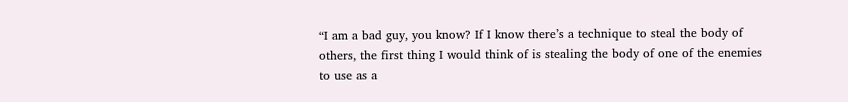“I am a bad guy, you know? If I know there’s a technique to steal the body of others, the first thing I would think of is stealing the body of one of the enemies to use as a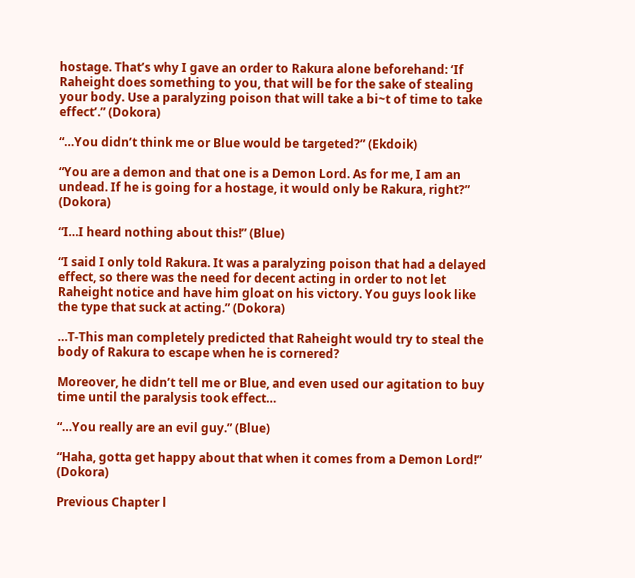hostage. That’s why I gave an order to Rakura alone beforehand: ‘If Raheight does something to you, that will be for the sake of stealing your body. Use a paralyzing poison that will take a bi~t of time to take effect’.” (Dokora)

“…You didn’t think me or Blue would be targeted?” (Ekdoik)

“You are a demon and that one is a Demon Lord. As for me, I am an undead. If he is going for a hostage, it would only be Rakura, right?” (Dokora)

“I…I heard nothing about this!” (Blue)

“I said I only told Rakura. It was a paralyzing poison that had a delayed effect, so there was the need for decent acting in order to not let Raheight notice and have him gloat on his victory. You guys look like the type that suck at acting.” (Dokora)

…T-This man completely predicted that Raheight would try to steal the body of Rakura to escape when he is cornered?

Moreover, he didn’t tell me or Blue, and even used our agitation to buy time until the paralysis took effect…

“…You really are an evil guy.” (Blue)

“Haha, gotta get happy about that when it comes from a Demon Lord!” (Dokora)

Previous Chapter l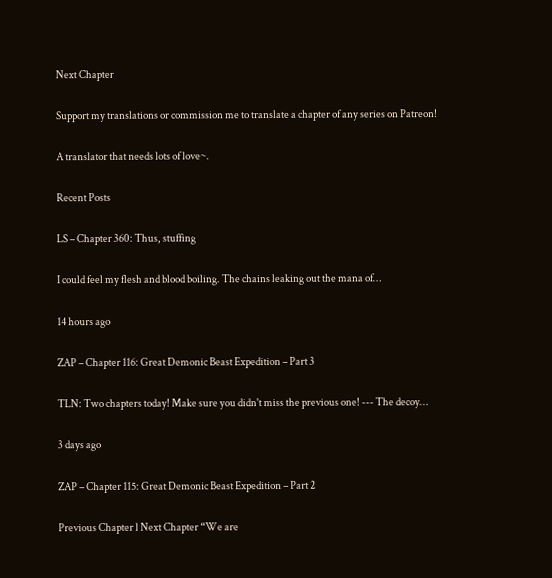Next Chapter

Support my translations or commission me to translate a chapter of any series on Patreon!

A translator that needs lots of love~.

Recent Posts

LS – Chapter 360: Thus, stuffing

I could feel my flesh and blood boiling. The chains leaking out the mana of…

14 hours ago

ZAP – Chapter 116: Great Demonic Beast Expedition – Part 3

TLN: Two chapters today! Make sure you didn't miss the previous one! --- The decoy…

3 days ago

ZAP – Chapter 115: Great Demonic Beast Expedition – Part 2

Previous Chapter l Next Chapter “We are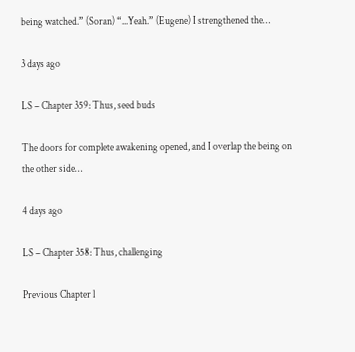being watched.” (Soran) “...Yeah.” (Eugene) I strengthened the…

3 days ago

LS – Chapter 359: Thus, seed buds

The doors for complete awakening opened, and I overlap the being on the other side…

4 days ago

LS – Chapter 358: Thus, challenging

Previous Chapter l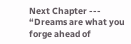Next Chapter --- “Dreams are what you forge ahead of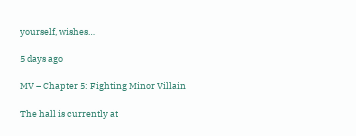yourself, wishes…

5 days ago

MV – Chapter 5: Fighting Minor Villain

The hall is currently at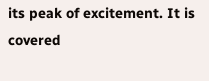its peak of excitement. It is covered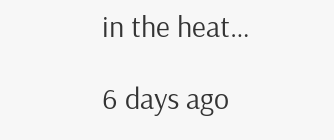in the heat…

6 days ago